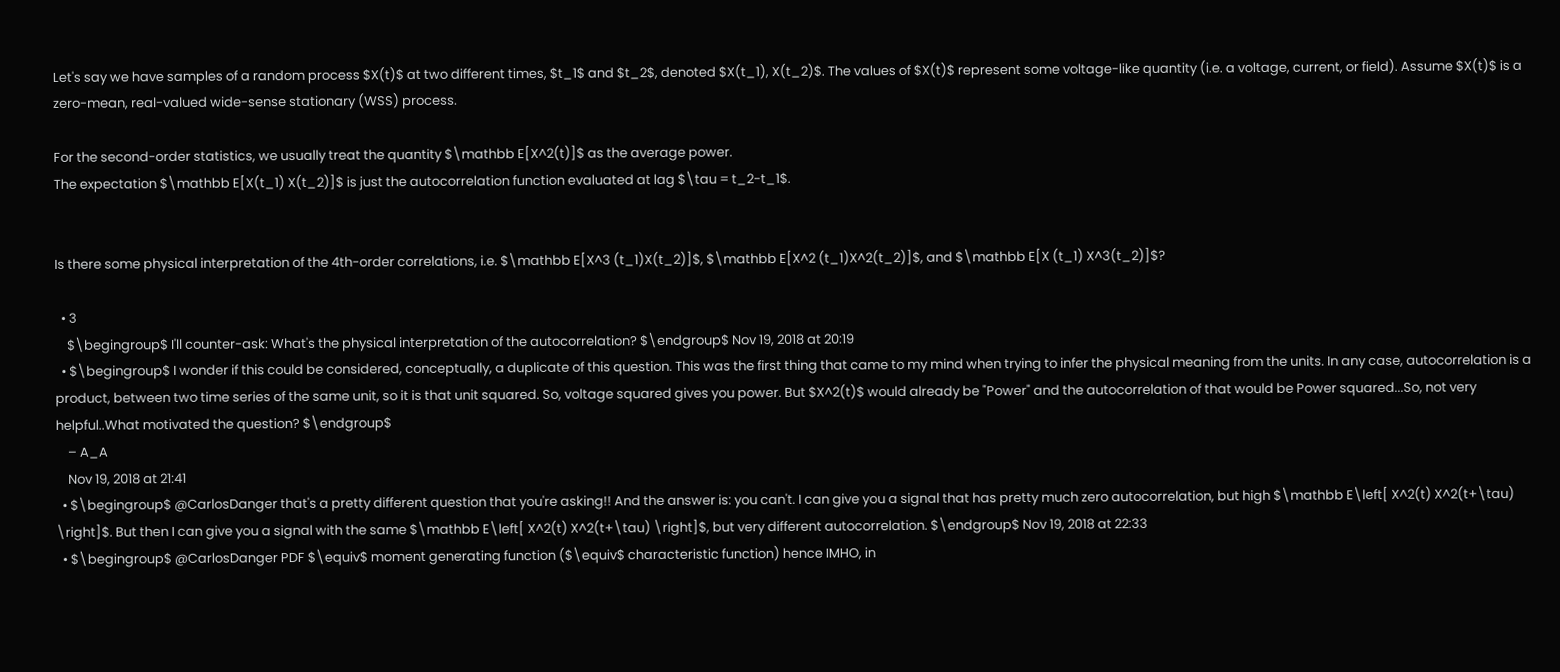Let's say we have samples of a random process $X(t)$ at two different times, $t_1$ and $t_2$, denoted $X(t_1), X(t_2)$. The values of $X(t)$ represent some voltage-like quantity (i.e. a voltage, current, or field). Assume $X(t)$ is a zero-mean, real-valued wide-sense stationary (WSS) process.

For the second-order statistics, we usually treat the quantity $\mathbb E[X^2(t)]$ as the average power.
The expectation $\mathbb E[X(t_1) X(t_2)]$ is just the autocorrelation function evaluated at lag $\tau = t_2-t_1$.


Is there some physical interpretation of the 4th-order correlations, i.e. $\mathbb E[X^3 (t_1)X(t_2)]$, $\mathbb E[X^2 (t_1)X^2(t_2)]$, and $\mathbb E[X (t_1) X^3(t_2)]$?

  • 3
    $\begingroup$ I'll counter-ask: What's the physical interpretation of the autocorrelation? $\endgroup$ Nov 19, 2018 at 20:19
  • $\begingroup$ I wonder if this could be considered, conceptually, a duplicate of this question. This was the first thing that came to my mind when trying to infer the physical meaning from the units. In any case, autocorrelation is a product, between two time series of the same unit, so it is that unit squared. So, voltage squared gives you power. But $X^2(t)$ would already be "Power" and the autocorrelation of that would be Power squared...So, not very helpful..What motivated the question? $\endgroup$
    – A_A
    Nov 19, 2018 at 21:41
  • $\begingroup$ @CarlosDanger that's a pretty different question that you're asking!! And the answer is: you can't. I can give you a signal that has pretty much zero autocorrelation, but high $\mathbb E\left[ X^2(t) X^2(t+\tau) \right]$. But then I can give you a signal with the same $\mathbb E\left[ X^2(t) X^2(t+\tau) \right]$, but very different autocorrelation. $\endgroup$ Nov 19, 2018 at 22:33
  • $\begingroup$ @CarlosDanger PDF $\equiv$ moment generating function ($\equiv$ characteristic function) hence IMHO, in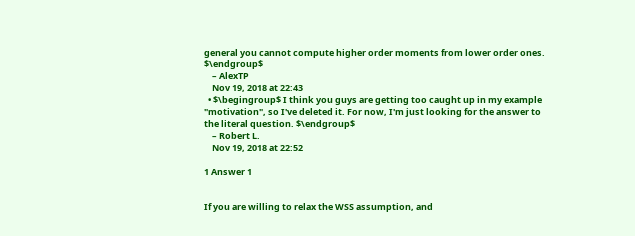general you cannot compute higher order moments from lower order ones. $\endgroup$
    – AlexTP
    Nov 19, 2018 at 22:43
  • $\begingroup$ I think you guys are getting too caught up in my example "motivation", so I've deleted it. For now, I'm just looking for the answer to the literal question. $\endgroup$
    – Robert L.
    Nov 19, 2018 at 22:52

1 Answer 1


If you are willing to relax the WSS assumption, and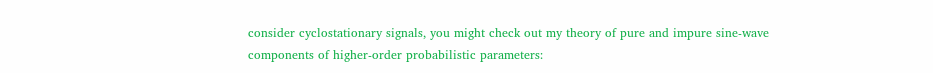consider cyclostationary signals, you might check out my theory of pure and impure sine-wave components of higher-order probabilistic parameters: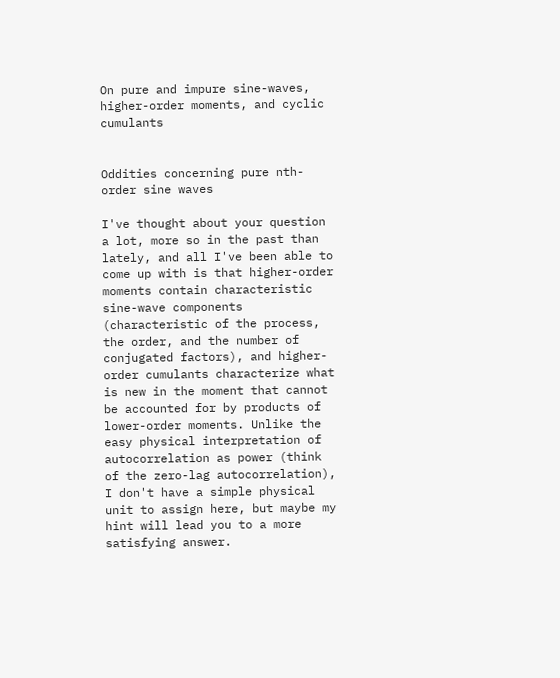On pure and impure sine-waves, higher-order moments, and cyclic cumulants


Oddities concerning pure nth-order sine waves

I've thought about your question a lot, more so in the past than lately, and all I've been able to come up with is that higher-order moments contain characteristic sine-wave components (characteristic of the process, the order, and the number of conjugated factors), and higher-order cumulants characterize what is new in the moment that cannot be accounted for by products of lower-order moments. Unlike the easy physical interpretation of autocorrelation as power (think of the zero-lag autocorrelation), I don't have a simple physical unit to assign here, but maybe my hint will lead you to a more satisfying answer.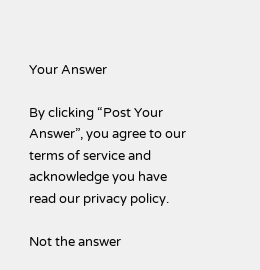Your Answer

By clicking “Post Your Answer”, you agree to our terms of service and acknowledge you have read our privacy policy.

Not the answer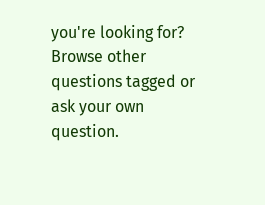you're looking for? Browse other questions tagged or ask your own question.